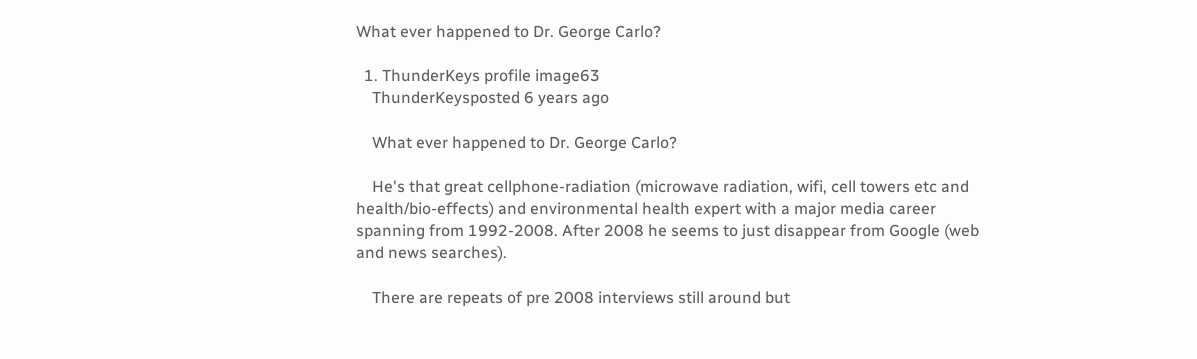What ever happened to Dr. George Carlo?

  1. ThunderKeys profile image63
    ThunderKeysposted 6 years ago

    What ever happened to Dr. George Carlo?

    He's that great cellphone-radiation (microwave radiation, wifi, cell towers etc and health/bio-effects) and environmental health expert with a major media career spanning from 1992-2008. After 2008 he seems to just disappear from Google (web and news searches).

    There are repeats of pre 2008 interviews still around but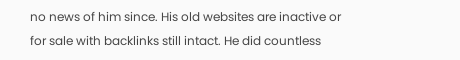no news of him since. His old websites are inactive or for sale with backlinks still intact. He did countless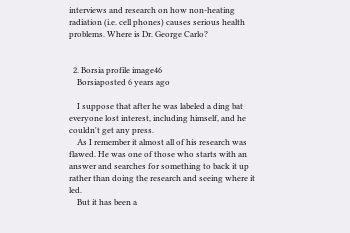interviews and research on how non-heating radiation (i.e. cell phones) causes serious health problems. Where is Dr. George Carlo?


  2. Borsia profile image46
    Borsiaposted 6 years ago

    I suppose that after he was labeled a ding bat everyone lost interest, including himself, and he couldn't get any press.
    As I remember it almost all of his research was flawed. He was one of those who starts with an answer and searches for something to back it up rather than doing the research and seeing where it led.
    But it has been a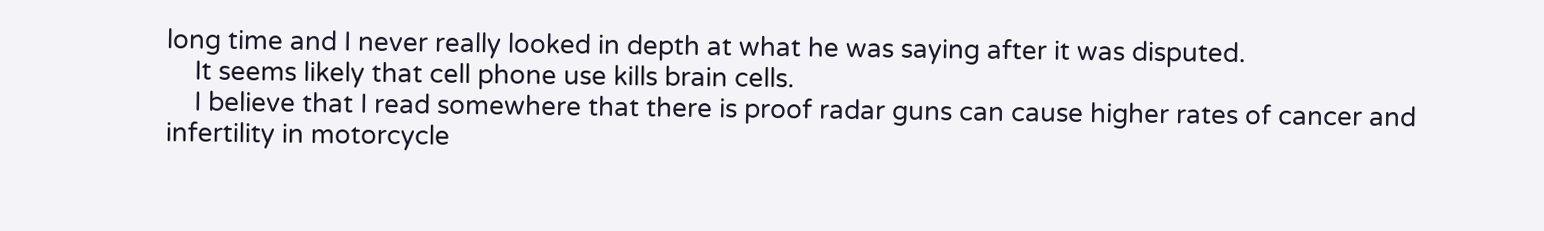long time and I never really looked in depth at what he was saying after it was disputed.
    It seems likely that cell phone use kills brain cells.
    I believe that I read somewhere that there is proof radar guns can cause higher rates of cancer and infertility in motorcycle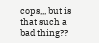cops,,, but is that such a bad thing??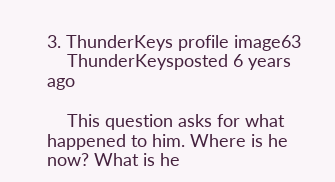3. ThunderKeys profile image63
    ThunderKeysposted 6 years ago

    This question asks for what happened to him. Where is he now? What is he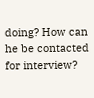doing? How can he be contacted for interview?